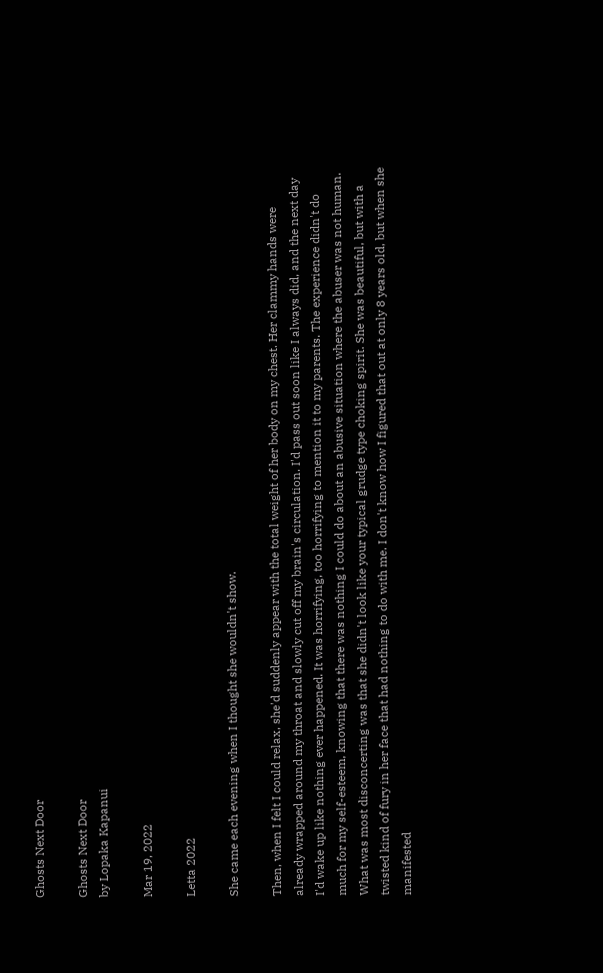Ghosts Next Door

Ghosts Next Door
by Lopaka Kapanui

Mar 19, 2022

Letta 2022

She came each evening when I thought she wouldn't show.

Then, when I felt I could relax, she'd suddenly appear with the total weight of her body on my chest. Her clammy hands were already wrapped around my throat and slowly cut off my brain's circulation. I'd pass out soon like I always did, and the next day I'd wake up like nothing ever happened. It was horrifying, too horrifying to mention it to my parents. The experience didn't do much for my self-esteem, knowing that there was nothing I could do about an abusive situation where the abuser was not human. What was most disconcerting was that she didn't look like your typical grudge type choking spirit. She was beautiful, but with a twisted kind of fury in her face that had nothing to do with me. I don't know how I figured that out at only 8 years old, but when she manifested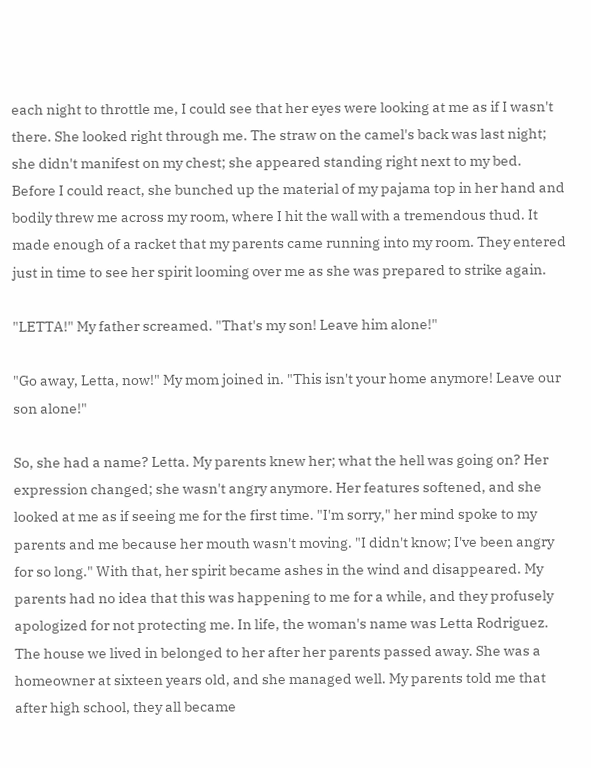each night to throttle me, I could see that her eyes were looking at me as if I wasn't there. She looked right through me. The straw on the camel's back was last night; she didn't manifest on my chest; she appeared standing right next to my bed. Before I could react, she bunched up the material of my pajama top in her hand and bodily threw me across my room, where I hit the wall with a tremendous thud. It made enough of a racket that my parents came running into my room. They entered just in time to see her spirit looming over me as she was prepared to strike again.

"LETTA!" My father screamed. "That's my son! Leave him alone!"

"Go away, Letta, now!" My mom joined in. "This isn't your home anymore! Leave our son alone!"

So, she had a name? Letta. My parents knew her; what the hell was going on? Her expression changed; she wasn't angry anymore. Her features softened, and she looked at me as if seeing me for the first time. "I'm sorry," her mind spoke to my parents and me because her mouth wasn't moving. "I didn't know; I've been angry for so long." With that, her spirit became ashes in the wind and disappeared. My parents had no idea that this was happening to me for a while, and they profusely apologized for not protecting me. In life, the woman's name was Letta Rodriguez. The house we lived in belonged to her after her parents passed away. She was a homeowner at sixteen years old, and she managed well. My parents told me that after high school, they all became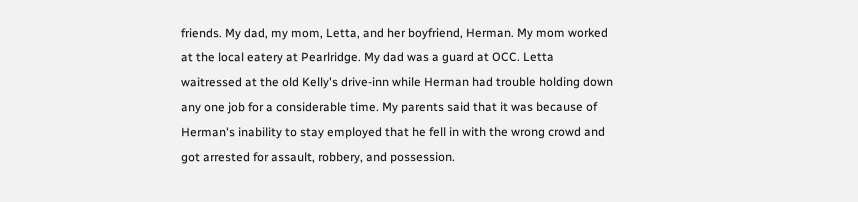friends. My dad, my mom, Letta, and her boyfriend, Herman. My mom worked at the local eatery at Pearlridge. My dad was a guard at OCC. Letta waitressed at the old Kelly's drive-inn while Herman had trouble holding down any one job for a considerable time. My parents said that it was because of Herman's inability to stay employed that he fell in with the wrong crowd and got arrested for assault, robbery, and possession.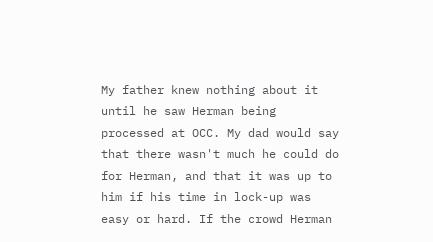My father knew nothing about it until he saw Herman being processed at OCC. My dad would say that there wasn't much he could do for Herman, and that it was up to him if his time in lock-up was easy or hard. If the crowd Herman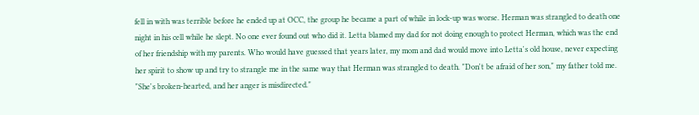fell in with was terrible before he ended up at OCC, the group he became a part of while in lock-up was worse. Herman was strangled to death one night in his cell while he slept. No one ever found out who did it. Letta blamed my dad for not doing enough to protect Herman, which was the end of her friendship with my parents. Who would have guessed that years later, my mom and dad would move into Letta's old house, never expecting her spirit to show up and try to strangle me in the same way that Herman was strangled to death. "Don't be afraid of her son," my father told me. "She's broken-hearted, and her anger is misdirected."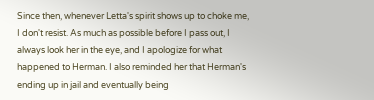Since then, whenever Letta's spirit shows up to choke me, I don't resist. As much as possible before I pass out, I always look her in the eye, and I apologize for what happened to Herman. I also reminded her that Herman's ending up in jail and eventually being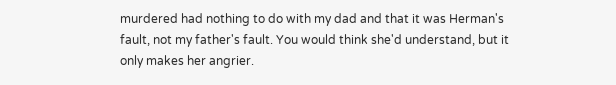murdered had nothing to do with my dad and that it was Herman's fault, not my father's fault. You would think she'd understand, but it only makes her angrier.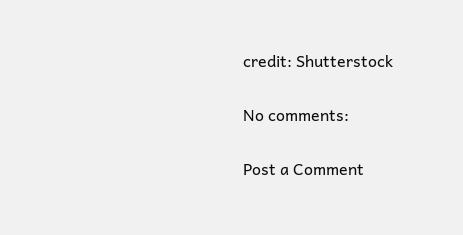credit: Shutterstock

No comments:

Post a Comment